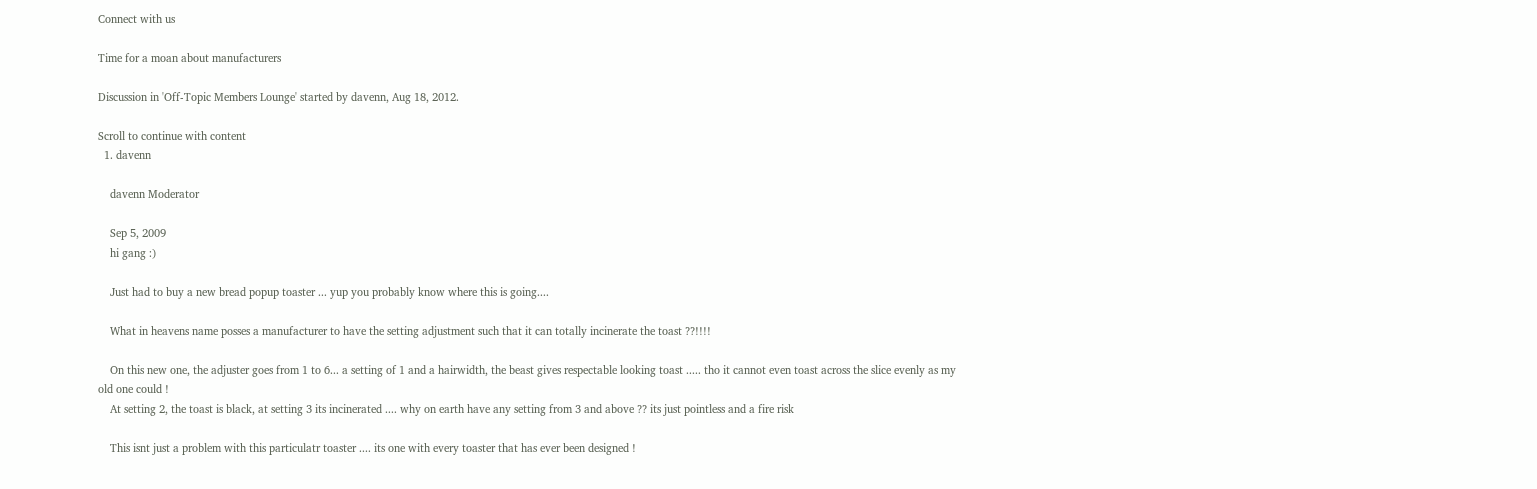Connect with us

Time for a moan about manufacturers

Discussion in 'Off-Topic Members Lounge' started by davenn, Aug 18, 2012.

Scroll to continue with content
  1. davenn

    davenn Moderator

    Sep 5, 2009
    hi gang :)

    Just had to buy a new bread popup toaster ... yup you probably know where this is going....

    What in heavens name posses a manufacturer to have the setting adjustment such that it can totally incinerate the toast ??!!!!

    On this new one, the adjuster goes from 1 to 6... a setting of 1 and a hairwidth, the beast gives respectable looking toast ..... tho it cannot even toast across the slice evenly as my old one could !
    At setting 2, the toast is black, at setting 3 its incinerated .... why on earth have any setting from 3 and above ?? its just pointless and a fire risk

    This isnt just a problem with this particulatr toaster .... its one with every toaster that has ever been designed !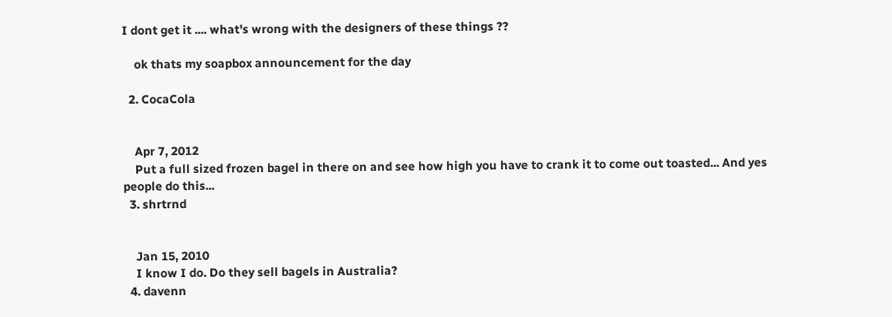I dont get it .... what's wrong with the designers of these things ??

    ok thats my soapbox announcement for the day

  2. CocaCola


    Apr 7, 2012
    Put a full sized frozen bagel in there on and see how high you have to crank it to come out toasted... And yes people do this...
  3. shrtrnd


    Jan 15, 2010
    I know I do. Do they sell bagels in Australia?
  4. davenn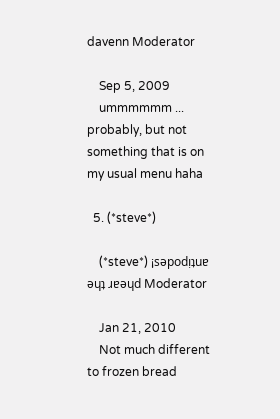davenn Moderator

    Sep 5, 2009
    ummmmmm ... probably, but not something that is on my usual menu haha

  5. (*steve*)

    (*steve*) ¡sǝpodᴉʇuɐ ǝɥʇ ɹɐǝɥd Moderator

    Jan 21, 2010
    Not much different to frozen bread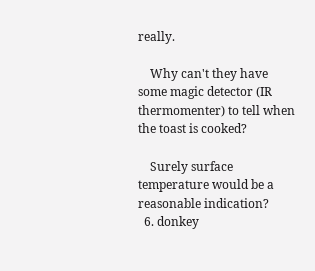really.

    Why can't they have some magic detector (IR thermomenter) to tell when the toast is cooked?

    Surely surface temperature would be a reasonable indication?
  6. donkey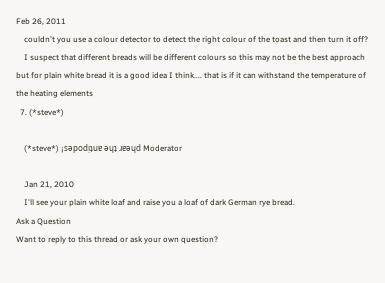Feb 26, 2011
    couldn't you use a colour detector to detect the right colour of the toast and then turn it off?
    I suspect that different breads will be different colours so this may not be the best approach but for plain white bread it is a good idea I think.... that is if it can withstand the temperature of the heating elements
  7. (*steve*)

    (*steve*) ¡sǝpodᴉʇuɐ ǝɥʇ ɹɐǝɥd Moderator

    Jan 21, 2010
    I'll see your plain white loaf and raise you a loaf of dark German rye bread.
Ask a Question
Want to reply to this thread or ask your own question?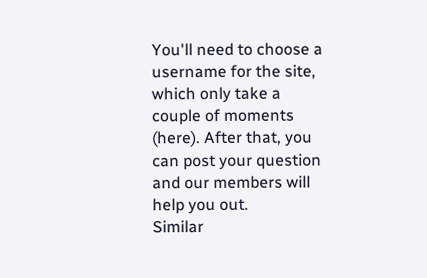You'll need to choose a username for the site, which only take a couple of moments (here). After that, you can post your question and our members will help you out.
Similar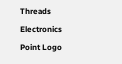Threads
Electronics Point Logo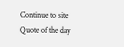Continue to site
Quote of the day